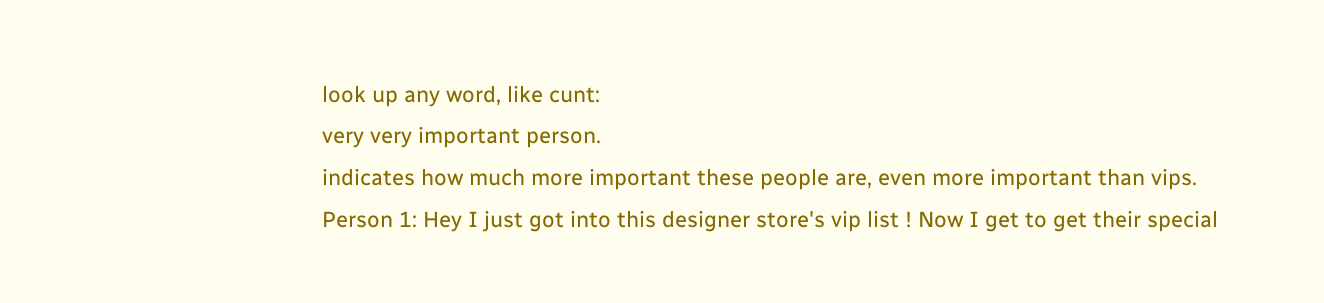look up any word, like cunt:
very very important person.
indicates how much more important these people are, even more important than vips.
Person 1: Hey I just got into this designer store's vip list ! Now I get to get their special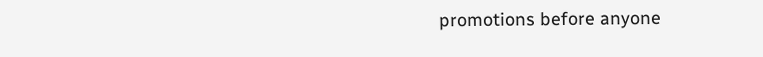promotions before anyone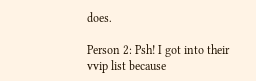does.

Person 2: Psh! I got into their vvip list because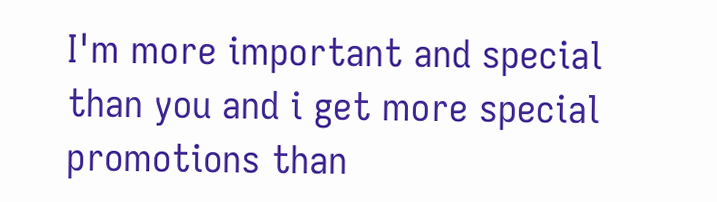I'm more important and special than you and i get more special promotions than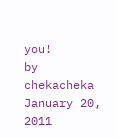you!
by chekacheka January 20, 2011